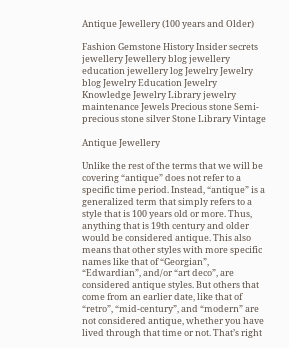Antique Jewellery (100 years and Older)

Fashion Gemstone History Insider secrets jewellery Jewellery blog jewellery education jewellery log Jewelry Jewelry blog Jewelry Education Jewelry Knowledge Jewelry Library jewelry maintenance Jewels Precious stone Semi-precious stone silver Stone Library Vintage

Antique Jewellery

Unlike the rest of the terms that we will be covering “antique” does not refer to a specific time period. Instead, “antique” is a generalized term that simply refers to a style that is 100 years old or more. Thus, anything that is 19th century and older would be considered antique. This also means that other styles with more specific names like that of “Georgian”, “Edwardian”, and/or “art deco”, are considered antique styles. But others that come from an earlier date, like that of “retro”, “mid-century”, and “modern” are not considered antique, whether you have lived through that time or not. That’s right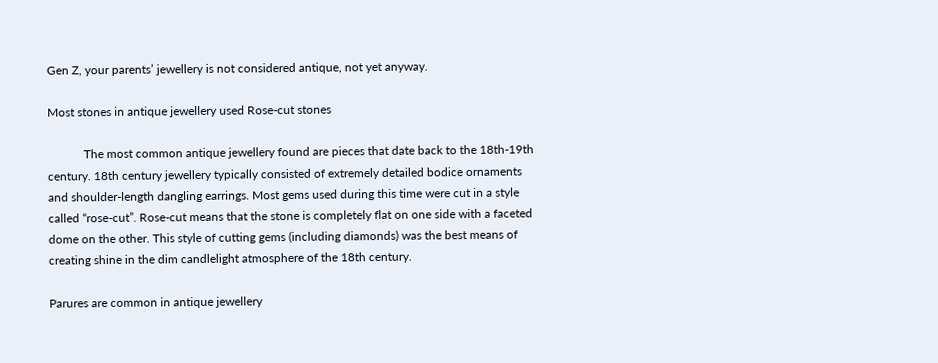Gen Z, your parents’ jewellery is not considered antique, not yet anyway.

Most stones in antique jewellery used Rose-cut stones

            The most common antique jewellery found are pieces that date back to the 18th-19th century. 18th century jewellery typically consisted of extremely detailed bodice ornaments and shoulder-length dangling earrings. Most gems used during this time were cut in a style called “rose-cut”. Rose-cut means that the stone is completely flat on one side with a faceted dome on the other. This style of cutting gems (including diamonds) was the best means of creating shine in the dim candlelight atmosphere of the 18th century.

Parures are common in antique jewellery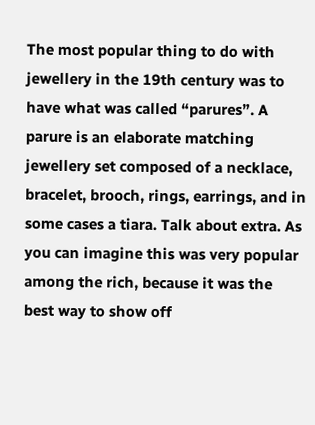The most popular thing to do with jewellery in the 19th century was to have what was called “parures”. A parure is an elaborate matching jewellery set composed of a necklace, bracelet, brooch, rings, earrings, and in some cases a tiara. Talk about extra. As you can imagine this was very popular among the rich, because it was the best way to show off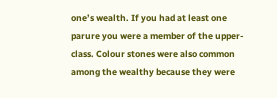one’s wealth. If you had at least one parure you were a member of the upper-class. Colour stones were also common among the wealthy because they were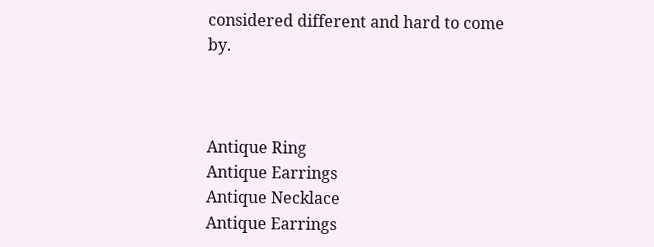considered different and hard to come by.



Antique Ring
Antique Earrings
Antique Necklace
Antique Earrings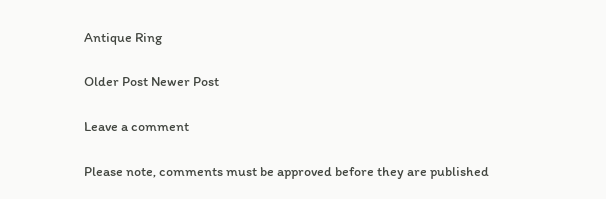Antique Ring

Older Post Newer Post

Leave a comment

Please note, comments must be approved before they are published